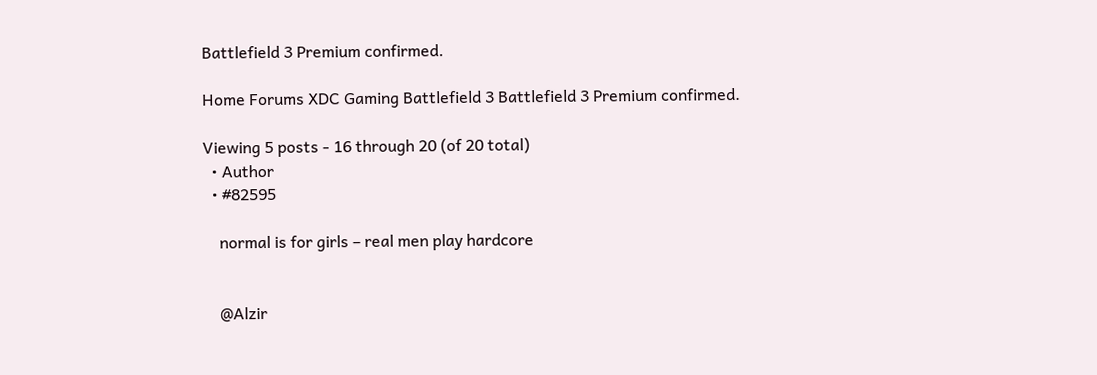Battlefield 3 Premium confirmed.

Home Forums XDC Gaming Battlefield 3 Battlefield 3 Premium confirmed.

Viewing 5 posts - 16 through 20 (of 20 total)
  • Author
  • #82595

    normal is for girls – real men play hardcore


    @Alzir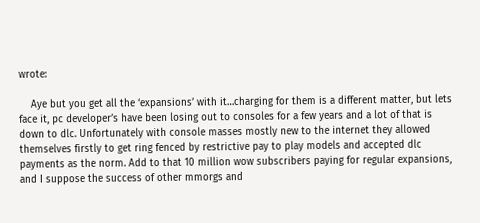wrote:

    Aye but you get all the ‘expansions’ with it…charging for them is a different matter, but lets face it, pc developer’s have been losing out to consoles for a few years and a lot of that is down to dlc. Unfortunately with console masses mostly new to the internet they allowed themselves firstly to get ring fenced by restrictive pay to play models and accepted dlc payments as the norm. Add to that 10 million wow subscribers paying for regular expansions, and I suppose the success of other mmorgs and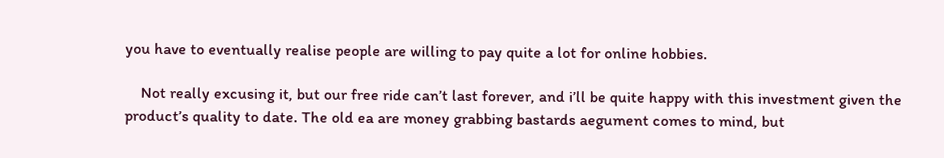you have to eventually realise people are willing to pay quite a lot for online hobbies.

    Not really excusing it, but our free ride can’t last forever, and i’ll be quite happy with this investment given the product’s quality to date. The old ea are money grabbing bastards aegument comes to mind, but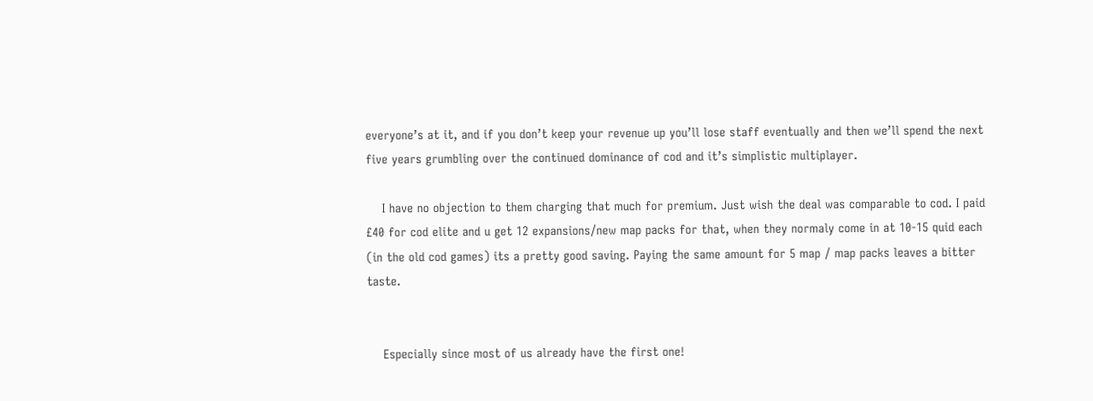everyone’s at it, and if you don’t keep your revenue up you’ll lose staff eventually and then we’ll spend the next five years grumbling over the continued dominance of cod and it’s simplistic multiplayer.

    I have no objection to them charging that much for premium. Just wish the deal was comparable to cod. I paid £40 for cod elite and u get 12 expansions/new map packs for that, when they normaly come in at 10-15 quid each (in the old cod games) its a pretty good saving. Paying the same amount for 5 map / map packs leaves a bitter taste.


    Especially since most of us already have the first one!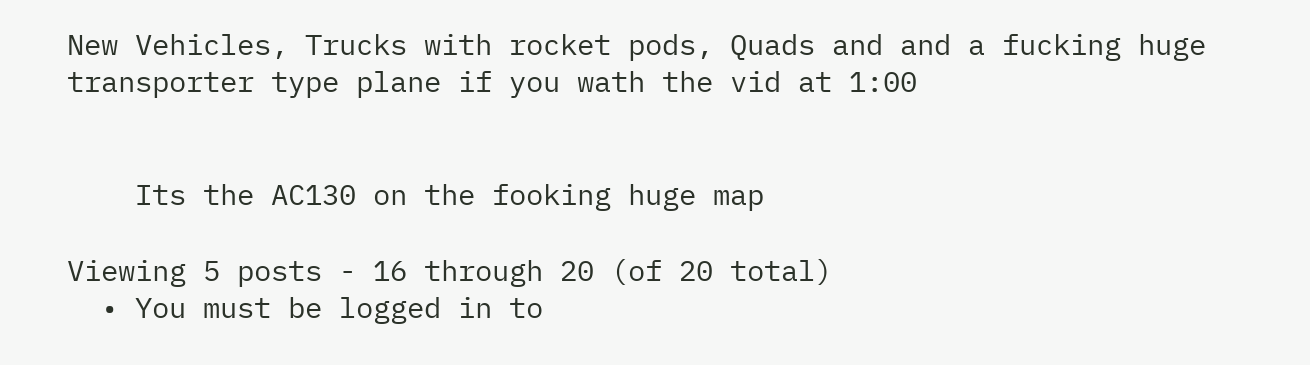New Vehicles, Trucks with rocket pods, Quads and and a fucking huge transporter type plane if you wath the vid at 1:00


    Its the AC130 on the fooking huge map

Viewing 5 posts - 16 through 20 (of 20 total)
  • You must be logged in to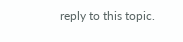reply to this topic.